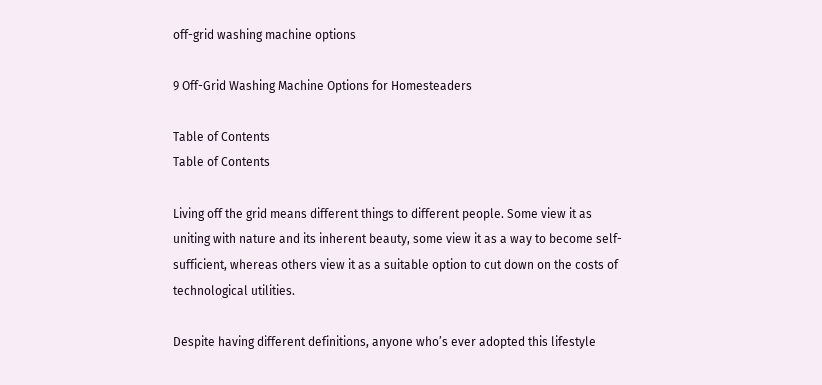off-grid washing machine options

9 Off-Grid Washing Machine Options for Homesteaders

Table of Contents
Table of Contents

Living off the grid means different things to different people. Some view it as uniting with nature and its inherent beauty, some view it as a way to become self-sufficient, whereas others view it as a suitable option to cut down on the costs of technological utilities.

Despite having different definitions, anyone who’s ever adopted this lifestyle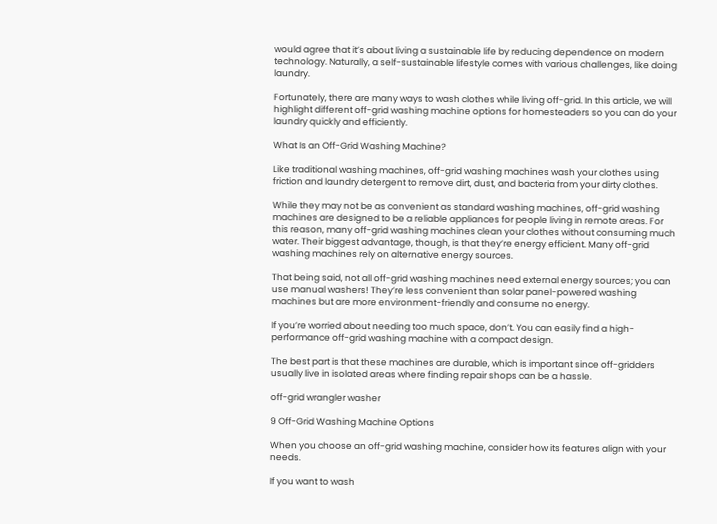would agree that it’s about living a sustainable life by reducing dependence on modern technology. Naturally, a self-sustainable lifestyle comes with various challenges, like doing laundry.

Fortunately, there are many ways to wash clothes while living off-grid. In this article, we will highlight different off-grid washing machine options for homesteaders so you can do your laundry quickly and efficiently.

What Is an Off-Grid Washing Machine?

Like traditional washing machines, off-grid washing machines wash your clothes using friction and laundry detergent to remove dirt, dust, and bacteria from your dirty clothes.

While they may not be as convenient as standard washing machines, off-grid washing machines are designed to be a reliable appliances for people living in remote areas. For this reason, many off-grid washing machines clean your clothes without consuming much water. Their biggest advantage, though, is that they’re energy efficient. Many off-grid washing machines rely on alternative energy sources.

That being said, not all off-grid washing machines need external energy sources; you can use manual washers! They’re less convenient than solar panel-powered washing machines but are more environment-friendly and consume no energy.

If you’re worried about needing too much space, don’t. You can easily find a high-performance off-grid washing machine with a compact design.

The best part is that these machines are durable, which is important since off-gridders usually live in isolated areas where finding repair shops can be a hassle.

off-grid wrangler washer

9 Off-Grid Washing Machine Options

When you choose an off-grid washing machine, consider how its features align with your needs.

If you want to wash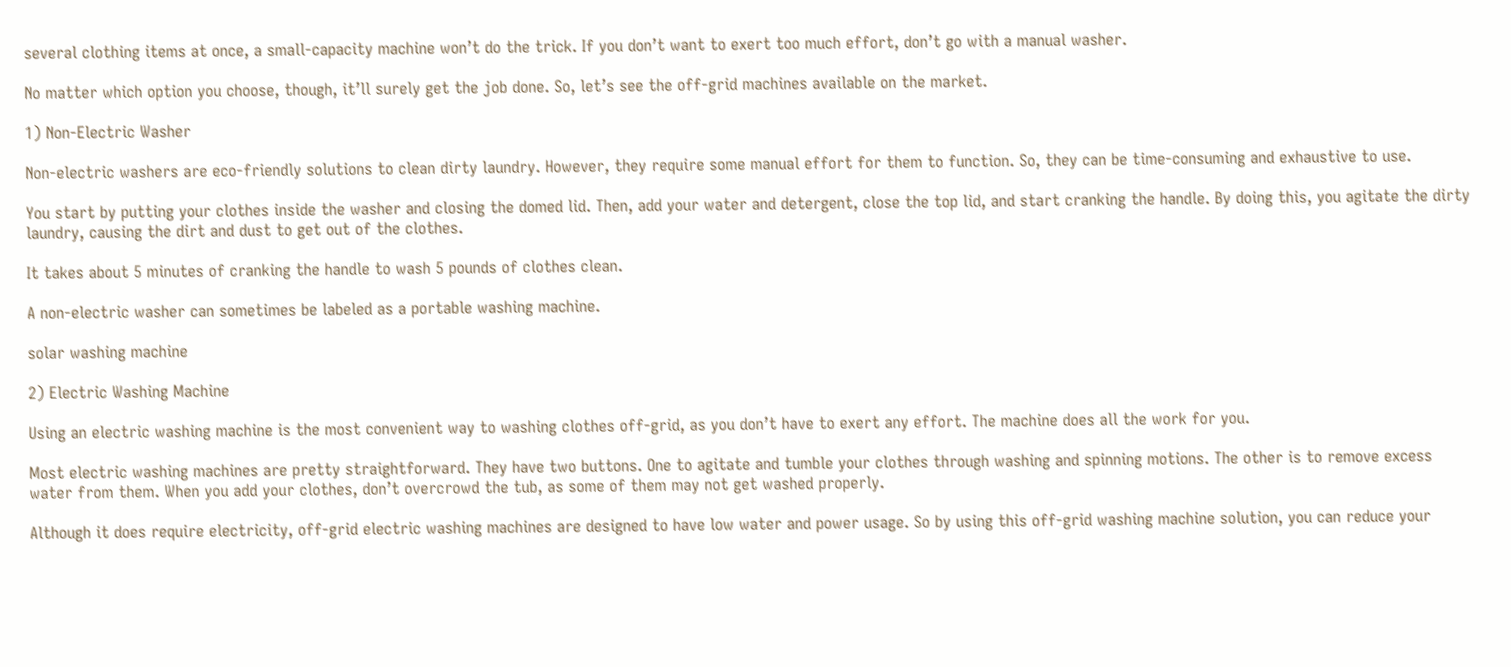several clothing items at once, a small-capacity machine won’t do the trick. If you don’t want to exert too much effort, don’t go with a manual washer.

No matter which option you choose, though, it’ll surely get the job done. So, let’s see the off-grid machines available on the market.

1) Non-Electric Washer

Non-electric washers are eco-friendly solutions to clean dirty laundry. However, they require some manual effort for them to function. So, they can be time-consuming and exhaustive to use.

You start by putting your clothes inside the washer and closing the domed lid. Then, add your water and detergent, close the top lid, and start cranking the handle. By doing this, you agitate the dirty laundry, causing the dirt and dust to get out of the clothes.

It takes about 5 minutes of cranking the handle to wash 5 pounds of clothes clean.

A non-electric washer can sometimes be labeled as a portable washing machine.

solar washing machine

2) Electric Washing Machine

Using an electric washing machine is the most convenient way to washing clothes off-grid, as you don’t have to exert any effort. The machine does all the work for you.

Most electric washing machines are pretty straightforward. They have two buttons. One to agitate and tumble your clothes through washing and spinning motions. The other is to remove excess water from them. When you add your clothes, don’t overcrowd the tub, as some of them may not get washed properly.

Although it does require electricity, off-grid electric washing machines are designed to have low water and power usage. So by using this off-grid washing machine solution, you can reduce your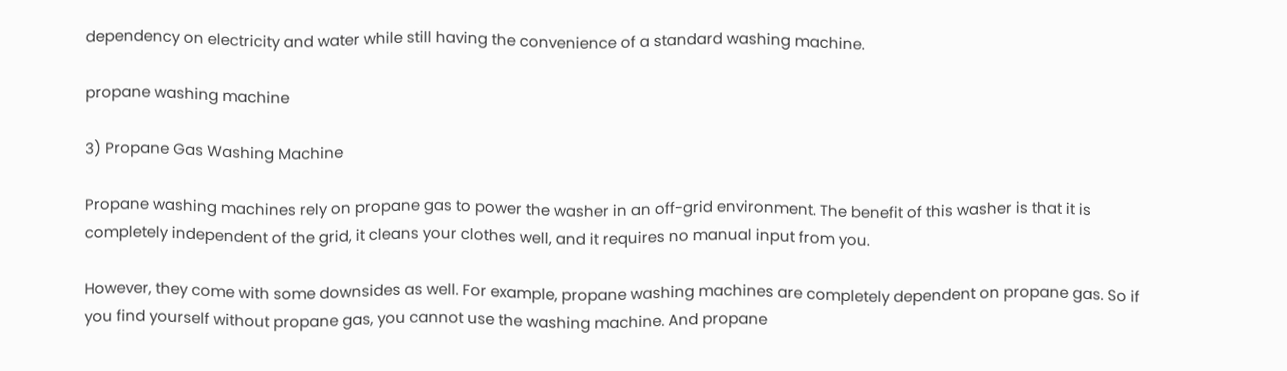dependency on electricity and water while still having the convenience of a standard washing machine.

propane washing machine

3) Propane Gas Washing Machine

Propane washing machines rely on propane gas to power the washer in an off-grid environment. The benefit of this washer is that it is completely independent of the grid, it cleans your clothes well, and it requires no manual input from you.

However, they come with some downsides as well. For example, propane washing machines are completely dependent on propane gas. So if you find yourself without propane gas, you cannot use the washing machine. And propane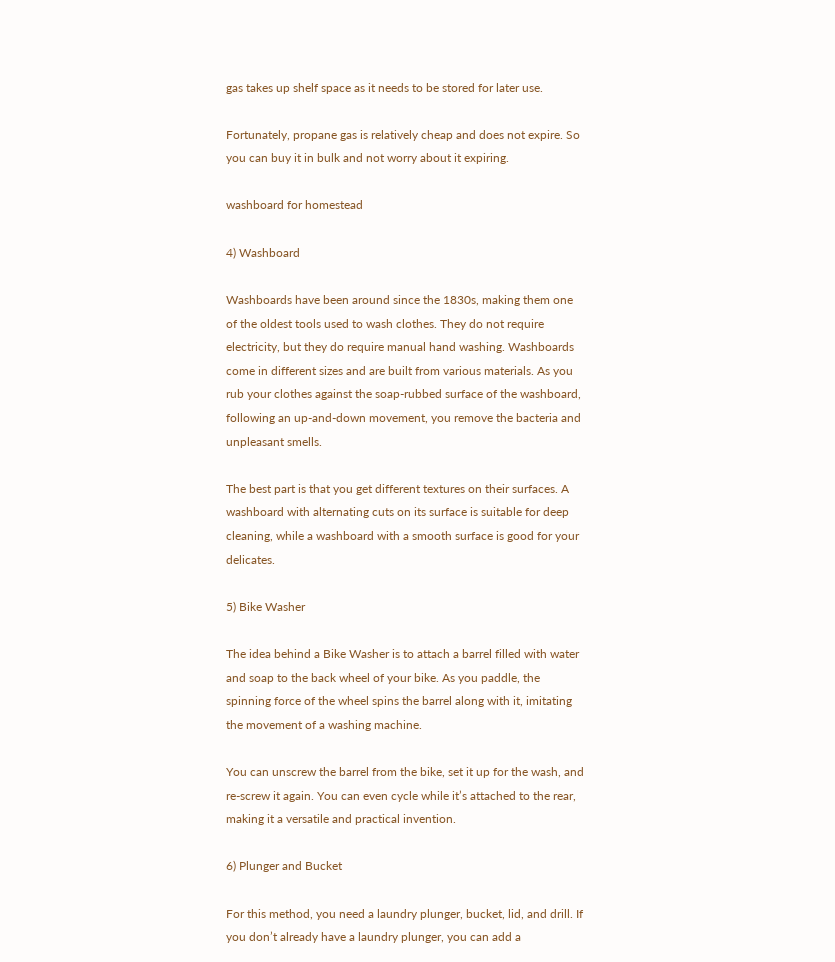gas takes up shelf space as it needs to be stored for later use.

Fortunately, propane gas is relatively cheap and does not expire. So you can buy it in bulk and not worry about it expiring.

washboard for homestead

4) Washboard

Washboards have been around since the 1830s, making them one of the oldest tools used to wash clothes. They do not require electricity, but they do require manual hand washing. Washboards come in different sizes and are built from various materials. As you rub your clothes against the soap-rubbed surface of the washboard, following an up-and-down movement, you remove the bacteria and unpleasant smells.

The best part is that you get different textures on their surfaces. A washboard with alternating cuts on its surface is suitable for deep cleaning, while a washboard with a smooth surface is good for your delicates.

5) Bike Washer

The idea behind a Bike Washer is to attach a barrel filled with water and soap to the back wheel of your bike. As you paddle, the spinning force of the wheel spins the barrel along with it, imitating the movement of a washing machine.

You can unscrew the barrel from the bike, set it up for the wash, and re-screw it again. You can even cycle while it’s attached to the rear, making it a versatile and practical invention.

6) Plunger and Bucket

For this method, you need a laundry plunger, bucket, lid, and drill. If you don’t already have a laundry plunger, you can add a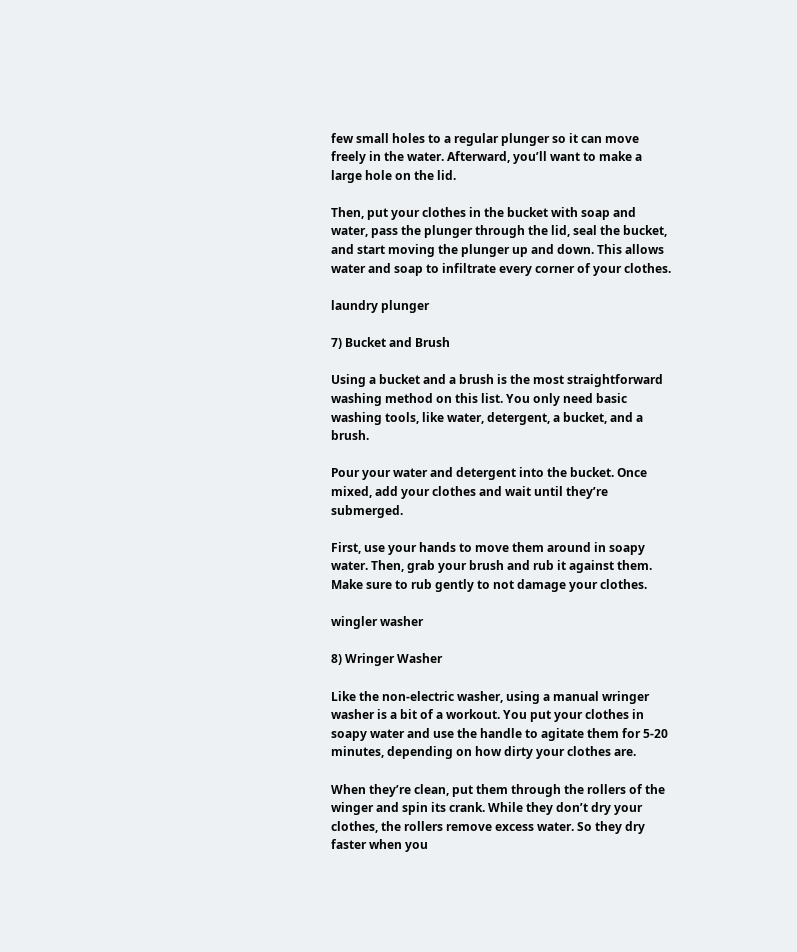few small holes to a regular plunger so it can move freely in the water. Afterward, you’ll want to make a large hole on the lid.

Then, put your clothes in the bucket with soap and water, pass the plunger through the lid, seal the bucket, and start moving the plunger up and down. This allows water and soap to infiltrate every corner of your clothes.

laundry plunger

7) Bucket and Brush

Using a bucket and a brush is the most straightforward washing method on this list. You only need basic washing tools, like water, detergent, a bucket, and a brush.

Pour your water and detergent into the bucket. Once mixed, add your clothes and wait until they’re submerged.

First, use your hands to move them around in soapy water. Then, grab your brush and rub it against them. Make sure to rub gently to not damage your clothes.

wingler washer

8) Wringer Washer

Like the non-electric washer, using a manual wringer washer is a bit of a workout. You put your clothes in soapy water and use the handle to agitate them for 5-20 minutes, depending on how dirty your clothes are.

When they’re clean, put them through the rollers of the winger and spin its crank. While they don’t dry your clothes, the rollers remove excess water. So they dry faster when you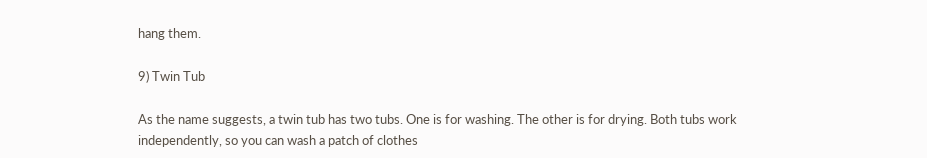hang them.

9) Twin Tub

As the name suggests, a twin tub has two tubs. One is for washing. The other is for drying. Both tubs work independently, so you can wash a patch of clothes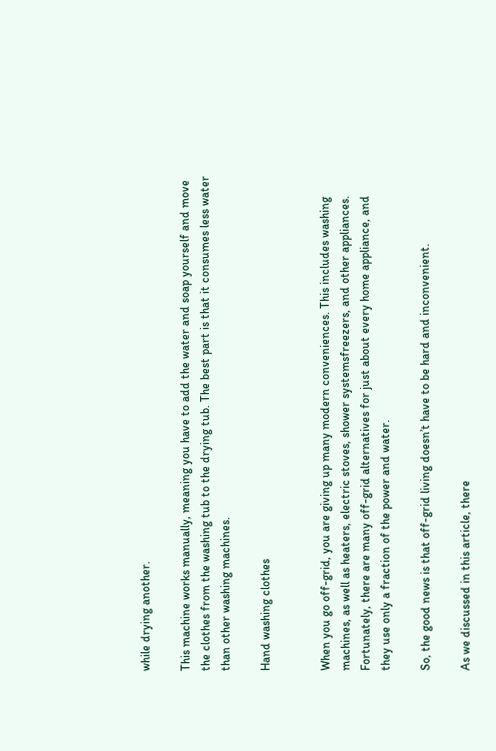while drying another.

This machine works manually, meaning you have to add the water and soap yourself and move the clothes from the washing tub to the drying tub. The best part is that it consumes less water than other washing machines.

Hand washing clothes


When you go off-grid, you are giving up many modern conveniences. This includes washing machines, as well as heaters, electric stoves, shower systemsfreezers, and other appliances. Fortunately, there are many off-grid alternatives for just about every home appliance, and they use only a fraction of the power and water.

So, the good news is that off-grid living doesn’t have to be hard and inconvenient.

As we discussed in this article, there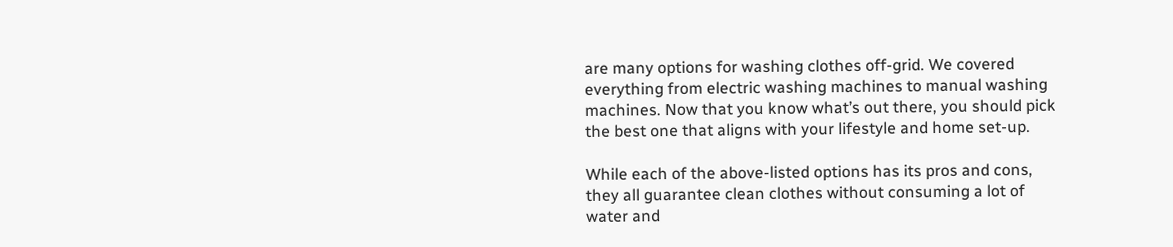are many options for washing clothes off-grid. We covered everything from electric washing machines to manual washing machines. Now that you know what’s out there, you should pick the best one that aligns with your lifestyle and home set-up.

While each of the above-listed options has its pros and cons, they all guarantee clean clothes without consuming a lot of water and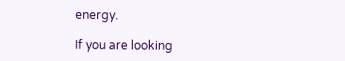energy.

If you are looking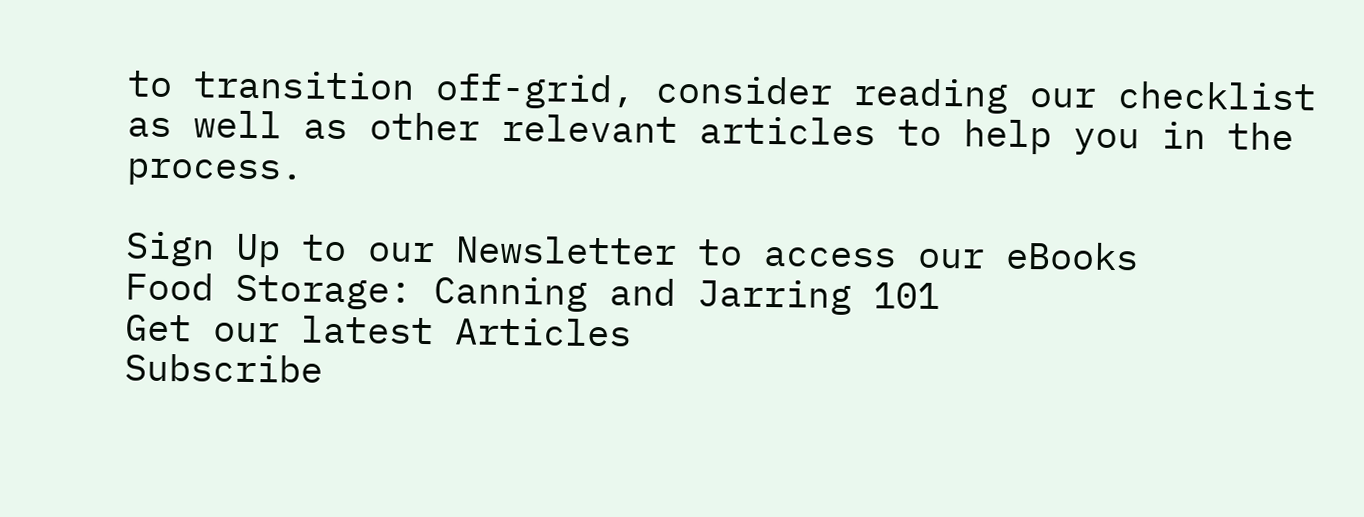to transition off-grid, consider reading our checklist as well as other relevant articles to help you in the process.

Sign Up to our Newsletter to access our eBooks
Food Storage: Canning and Jarring 101
Get our latest Articles
Subscribe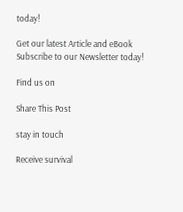today!

Get our latest Article and eBook
Subscribe to our Newsletter today!

Find us on

Share This Post

stay in touch

Receive survival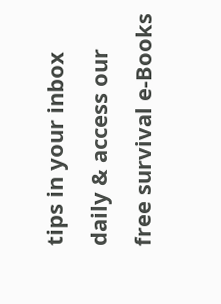tips in your inbox daily & access our free survival e-Books